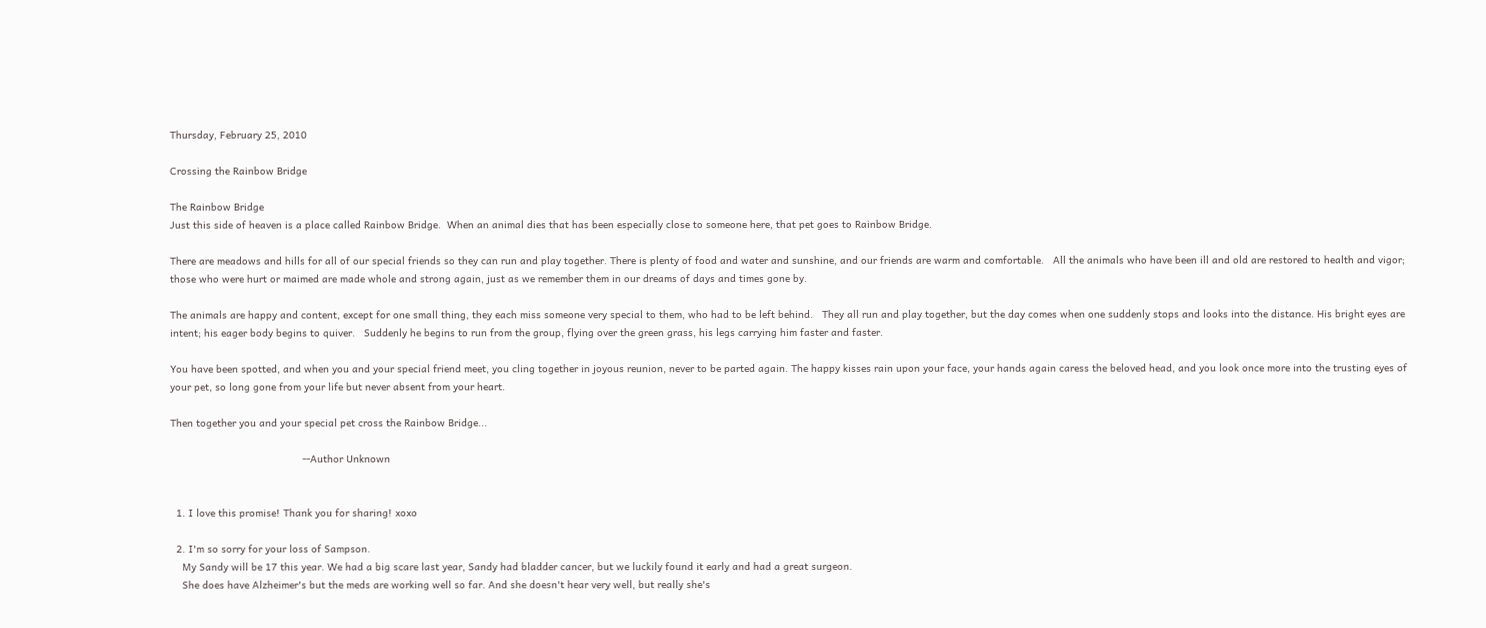Thursday, February 25, 2010

Crossing the Rainbow Bridge

The Rainbow Bridge
Just this side of heaven is a place called Rainbow Bridge.  When an animal dies that has been especially close to someone here, that pet goes to Rainbow Bridge.

There are meadows and hills for all of our special friends so they can run and play together. There is plenty of food and water and sunshine, and our friends are warm and comfortable.   All the animals who have been ill and old are restored to health and vigor; those who were hurt or maimed are made whole and strong again, just as we remember them in our dreams of days and times gone by.

The animals are happy and content, except for one small thing, they each miss someone very special to them, who had to be left behind.   They all run and play together, but the day comes when one suddenly stops and looks into the distance. His bright eyes are intent; his eager body begins to quiver.   Suddenly he begins to run from the group, flying over the green grass, his legs carrying him faster and faster.

You have been spotted, and when you and your special friend meet, you cling together in joyous reunion, never to be parted again. The happy kisses rain upon your face, your hands again caress the beloved head, and you look once more into the trusting eyes of your pet, so long gone from your life but never absent from your heart.

Then together you and your special pet cross the Rainbow Bridge...

                                            --Author Unknown


  1. I love this promise! Thank you for sharing! xoxo

  2. I'm so sorry for your loss of Sampson.
    My Sandy will be 17 this year. We had a big scare last year, Sandy had bladder cancer, but we luckily found it early and had a great surgeon.
    She does have Alzheimer's but the meds are working well so far. And she doesn't hear very well, but really she's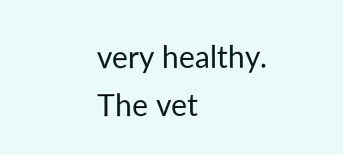very healthy. The vet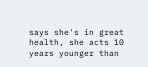says she's in great health, she acts 10 years younger than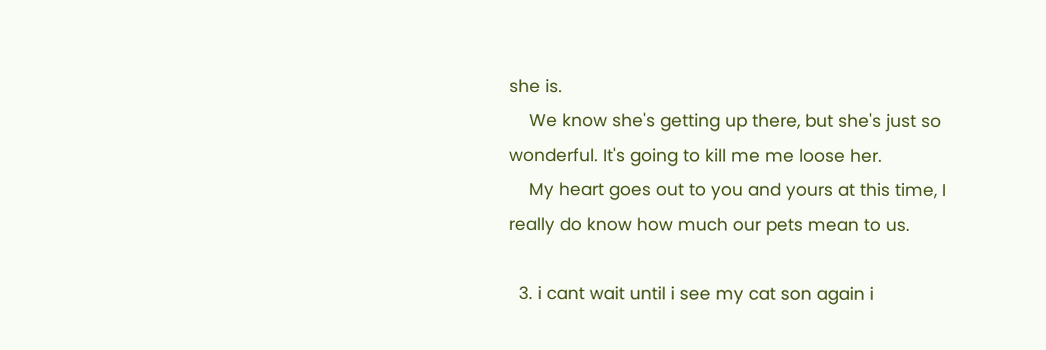she is.
    We know she's getting up there, but she's just so wonderful. It's going to kill me me loose her.
    My heart goes out to you and yours at this time, I really do know how much our pets mean to us.

  3. i cant wait until i see my cat son again i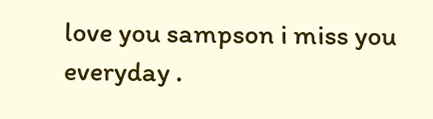love you sampson i miss you everyday .